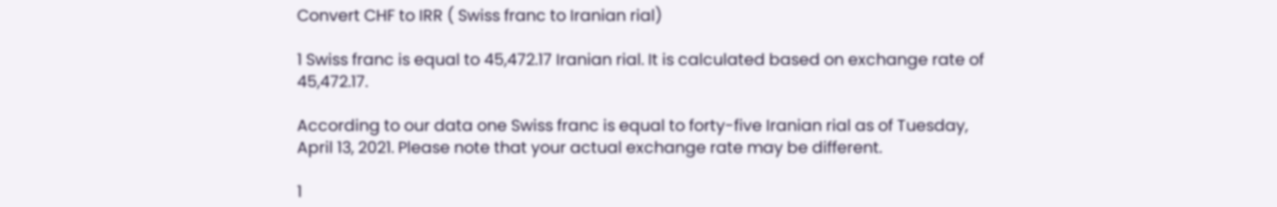Convert CHF to IRR ( Swiss franc to Iranian rial)

1 Swiss franc is equal to 45,472.17 Iranian rial. It is calculated based on exchange rate of 45,472.17.

According to our data one Swiss franc is equal to forty-five Iranian rial as of Tuesday, April 13, 2021. Please note that your actual exchange rate may be different.

1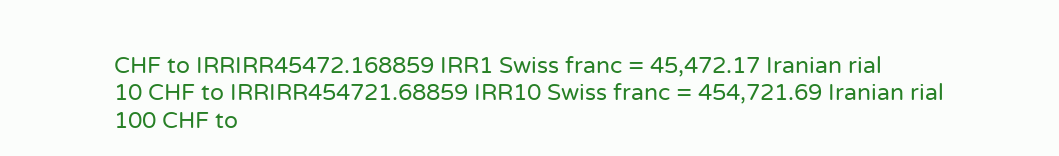CHF to IRRIRR45472.168859 IRR1 Swiss franc = 45,472.17 Iranian rial
10 CHF to IRRIRR454721.68859 IRR10 Swiss franc = 454,721.69 Iranian rial
100 CHF to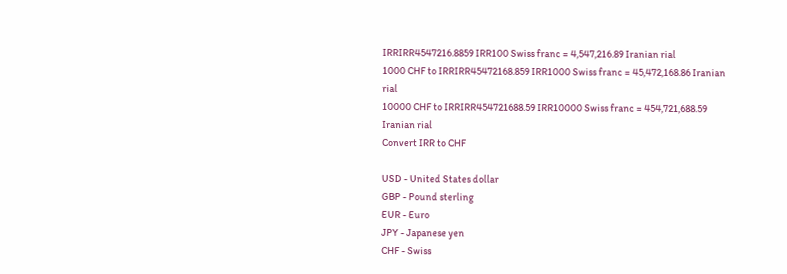IRRIRR4547216.8859 IRR100 Swiss franc = 4,547,216.89 Iranian rial
1000 CHF to IRRIRR45472168.859 IRR1000 Swiss franc = 45,472,168.86 Iranian rial
10000 CHF to IRRIRR454721688.59 IRR10000 Swiss franc = 454,721,688.59 Iranian rial
Convert IRR to CHF

USD - United States dollar
GBP - Pound sterling
EUR - Euro
JPY - Japanese yen
CHF - Swiss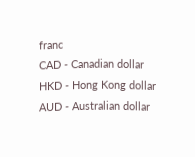franc
CAD - Canadian dollar
HKD - Hong Kong dollar
AUD - Australian dollar